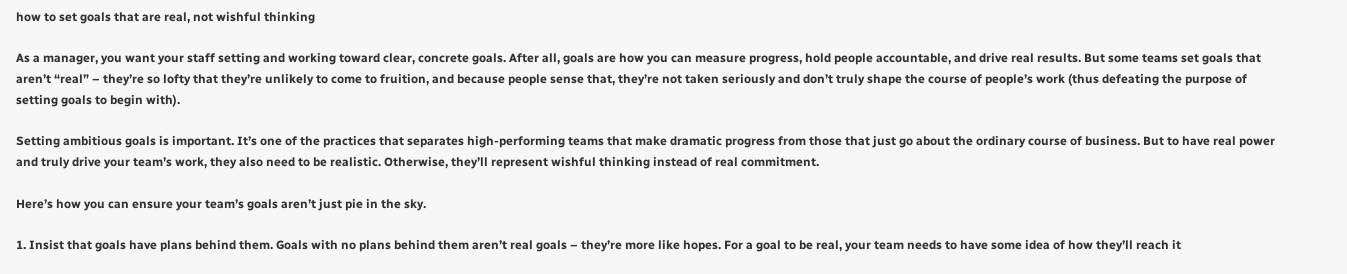how to set goals that are real, not wishful thinking

As a manager, you want your staff setting and working toward clear, concrete goals. After all, goals are how you can measure progress, hold people accountable, and drive real results. But some teams set goals that aren’t “real” – they’re so lofty that they’re unlikely to come to fruition, and because people sense that, they’re not taken seriously and don’t truly shape the course of people’s work (thus defeating the purpose of setting goals to begin with).

Setting ambitious goals is important. It’s one of the practices that separates high-performing teams that make dramatic progress from those that just go about the ordinary course of business. But to have real power and truly drive your team’s work, they also need to be realistic. Otherwise, they’ll represent wishful thinking instead of real commitment.

Here’s how you can ensure your team’s goals aren’t just pie in the sky.

1. Insist that goals have plans behind them. Goals with no plans behind them aren’t real goals – they’re more like hopes. For a goal to be real, your team needs to have some idea of how they’ll reach it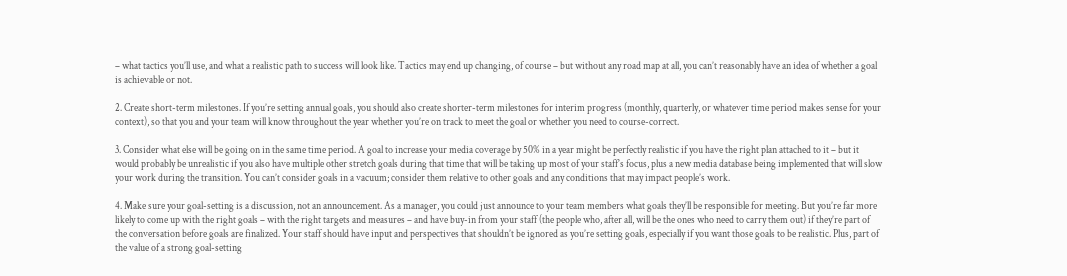– what tactics you’ll use, and what a realistic path to success will look like. Tactics may end up changing, of course – but without any road map at all, you can’t reasonably have an idea of whether a goal is achievable or not.

2. Create short-term milestones. If you’re setting annual goals, you should also create shorter-term milestones for interim progress (monthly, quarterly, or whatever time period makes sense for your context), so that you and your team will know throughout the year whether you’re on track to meet the goal or whether you need to course-correct.

3. Consider what else will be going on in the same time period. A goal to increase your media coverage by 50% in a year might be perfectly realistic if you have the right plan attached to it – but it would probably be unrealistic if you also have multiple other stretch goals during that time that will be taking up most of your staff’s focus, plus a new media database being implemented that will slow your work during the transition. You can’t consider goals in a vacuum; consider them relative to other goals and any conditions that may impact people’s work.

4. Make sure your goal-setting is a discussion, not an announcement. As a manager, you could just announce to your team members what goals they’ll be responsible for meeting. But you’re far more likely to come up with the right goals – with the right targets and measures – and have buy-in from your staff (the people who, after all, will be the ones who need to carry them out) if they’re part of the conversation before goals are finalized. Your staff should have input and perspectives that shouldn’t be ignored as you’re setting goals, especially if you want those goals to be realistic. Plus, part of the value of a strong goal-setting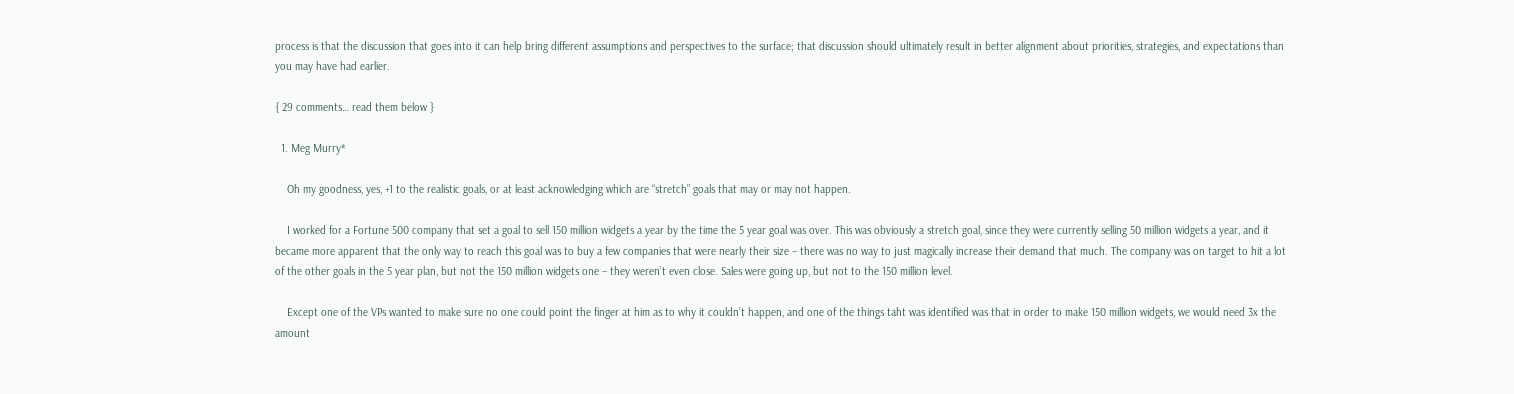process is that the discussion that goes into it can help bring different assumptions and perspectives to the surface; that discussion should ultimately result in better alignment about priorities, strategies, and expectations than you may have had earlier.

{ 29 comments… read them below }

  1. Meg Murry*

    Oh my goodness, yes, +1 to the realistic goals, or at least acknowledging which are “stretch” goals that may or may not happen.

    I worked for a Fortune 500 company that set a goal to sell 150 million widgets a year by the time the 5 year goal was over. This was obviously a stretch goal, since they were currently selling 50 million widgets a year, and it became more apparent that the only way to reach this goal was to buy a few companies that were nearly their size – there was no way to just magically increase their demand that much. The company was on target to hit a lot of the other goals in the 5 year plan, but not the 150 million widgets one – they weren’t even close. Sales were going up, but not to the 150 million level.

    Except one of the VPs wanted to make sure no one could point the finger at him as to why it couldn’t happen, and one of the things taht was identified was that in order to make 150 million widgets, we would need 3x the amount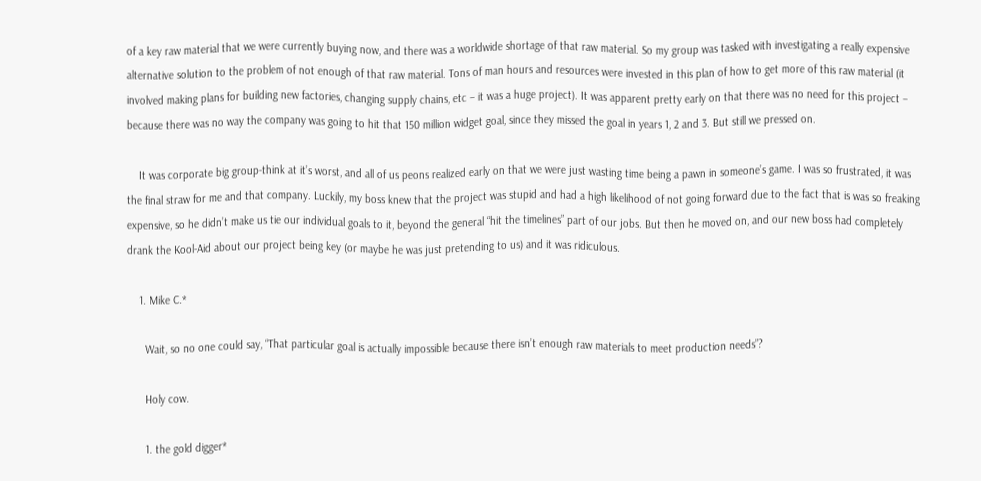of a key raw material that we were currently buying now, and there was a worldwide shortage of that raw material. So my group was tasked with investigating a really expensive alternative solution to the problem of not enough of that raw material. Tons of man hours and resources were invested in this plan of how to get more of this raw material (it involved making plans for building new factories, changing supply chains, etc – it was a huge project). It was apparent pretty early on that there was no need for this project – because there was no way the company was going to hit that 150 million widget goal, since they missed the goal in years 1, 2 and 3. But still we pressed on.

    It was corporate big group-think at it’s worst, and all of us peons realized early on that we were just wasting time being a pawn in someone’s game. I was so frustrated, it was the final straw for me and that company. Luckily, my boss knew that the project was stupid and had a high likelihood of not going forward due to the fact that is was so freaking expensive, so he didn’t make us tie our individual goals to it, beyond the general “hit the timelines” part of our jobs. But then he moved on, and our new boss had completely drank the Kool-Aid about our project being key (or maybe he was just pretending to us) and it was ridiculous.

    1. Mike C.*

      Wait, so no one could say, “That particular goal is actually impossible because there isn’t enough raw materials to meet production needs”?

      Holy cow.

      1. the gold digger*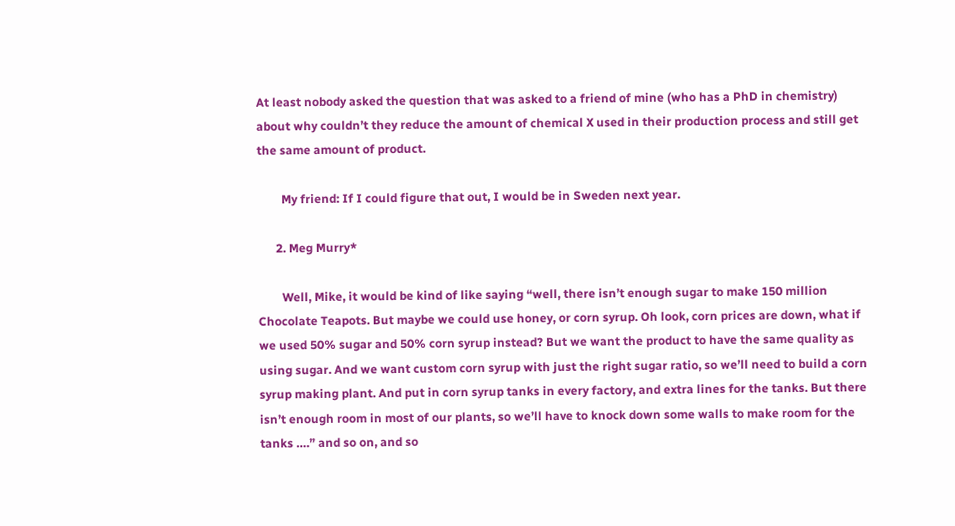At least nobody asked the question that was asked to a friend of mine (who has a PhD in chemistry) about why couldn’t they reduce the amount of chemical X used in their production process and still get the same amount of product.

        My friend: If I could figure that out, I would be in Sweden next year.

      2. Meg Murry*

        Well, Mike, it would be kind of like saying “well, there isn’t enough sugar to make 150 million Chocolate Teapots. But maybe we could use honey, or corn syrup. Oh look, corn prices are down, what if we used 50% sugar and 50% corn syrup instead? But we want the product to have the same quality as using sugar. And we want custom corn syrup with just the right sugar ratio, so we’ll need to build a corn syrup making plant. And put in corn syrup tanks in every factory, and extra lines for the tanks. But there isn’t enough room in most of our plants, so we’ll have to knock down some walls to make room for the tanks ….” and so on, and so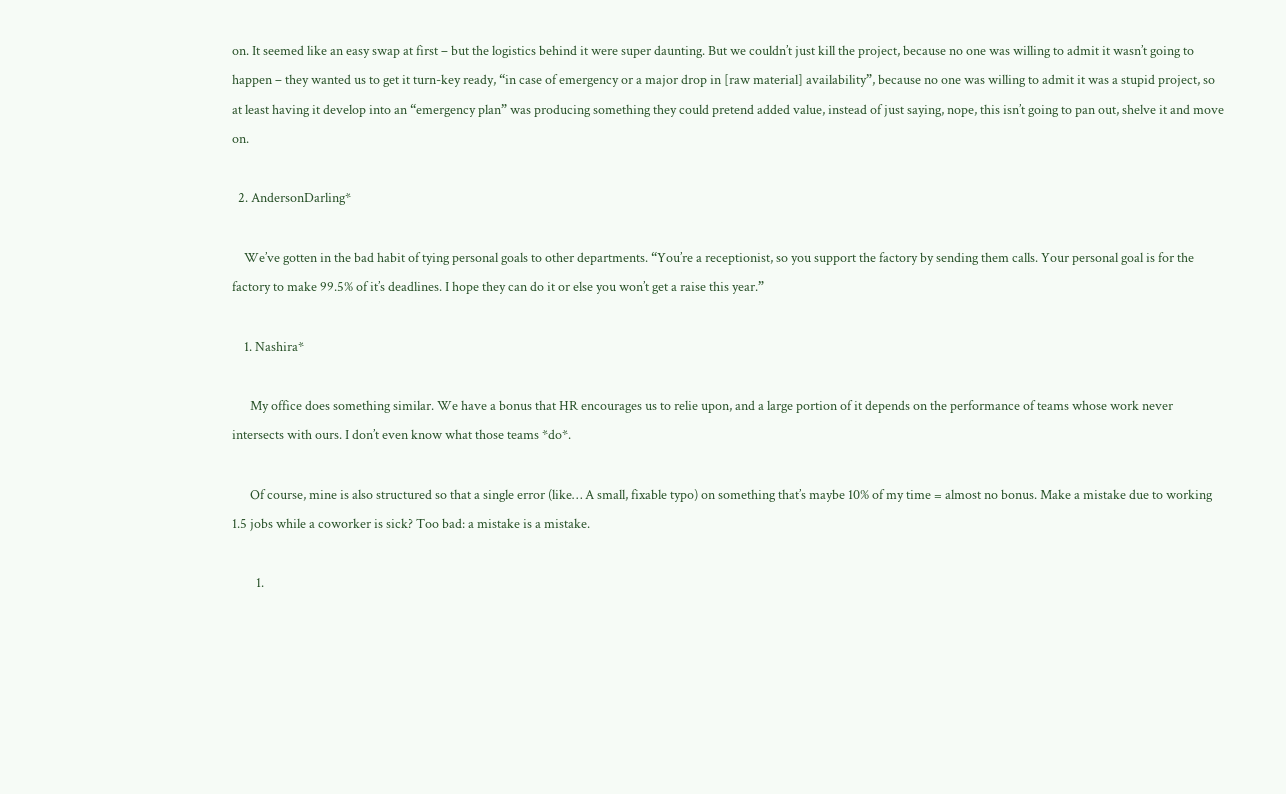on. It seemed like an easy swap at first – but the logistics behind it were super daunting. But we couldn’t just kill the project, because no one was willing to admit it wasn’t going to happen – they wanted us to get it turn-key ready, “in case of emergency or a major drop in [raw material] availability”, because no one was willing to admit it was a stupid project, so at least having it develop into an “emergency plan” was producing something they could pretend added value, instead of just saying, nope, this isn’t going to pan out, shelve it and move on.

  2. AndersonDarling*

    We’ve gotten in the bad habit of tying personal goals to other departments. “You’re a receptionist, so you support the factory by sending them calls. Your personal goal is for the factory to make 99.5% of it’s deadlines. I hope they can do it or else you won’t get a raise this year.”

    1. Nashira*

      My office does something similar. We have a bonus that HR encourages us to relie upon, and a large portion of it depends on the performance of teams whose work never intersects with ours. I don’t even know what those teams *do*.

      Of course, mine is also structured so that a single error (like… A small, fixable typo) on something that’s maybe 10% of my time = almost no bonus. Make a mistake due to working 1.5 jobs while a coworker is sick? Too bad: a mistake is a mistake.

        1.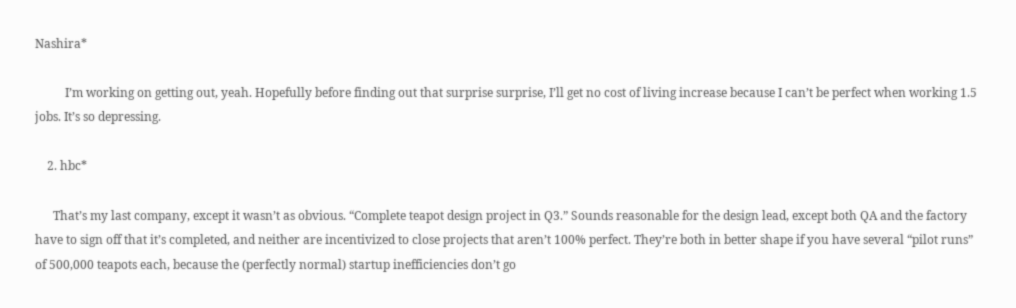Nashira*

          I’m working on getting out, yeah. Hopefully before finding out that surprise surprise, I’ll get no cost of living increase because I can’t be perfect when working 1.5 jobs. It’s so depressing.

    2. hbc*

      That’s my last company, except it wasn’t as obvious. “Complete teapot design project in Q3.” Sounds reasonable for the design lead, except both QA and the factory have to sign off that it’s completed, and neither are incentivized to close projects that aren’t 100% perfect. They’re both in better shape if you have several “pilot runs” of 500,000 teapots each, because the (perfectly normal) startup inefficiencies don’t go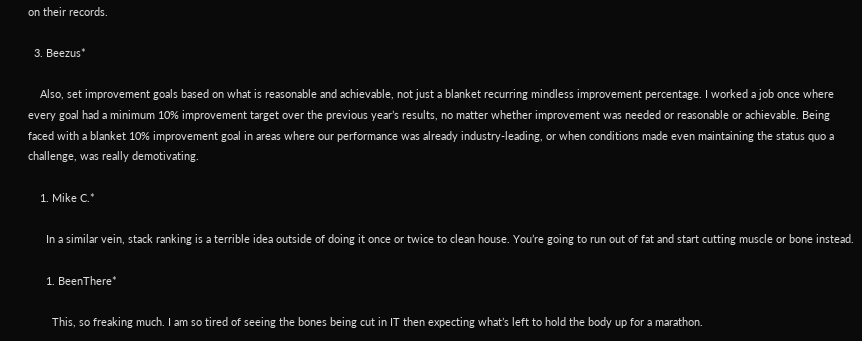on their records.

  3. Beezus*

    Also, set improvement goals based on what is reasonable and achievable, not just a blanket recurring mindless improvement percentage. I worked a job once where every goal had a minimum 10% improvement target over the previous year’s results, no matter whether improvement was needed or reasonable or achievable. Being faced with a blanket 10% improvement goal in areas where our performance was already industry-leading, or when conditions made even maintaining the status quo a challenge, was really demotivating.

    1. Mike C.*

      In a similar vein, stack ranking is a terrible idea outside of doing it once or twice to clean house. You’re going to run out of fat and start cutting muscle or bone instead.

      1. BeenThere*

        This, so freaking much. I am so tired of seeing the bones being cut in IT then expecting what’s left to hold the body up for a marathon.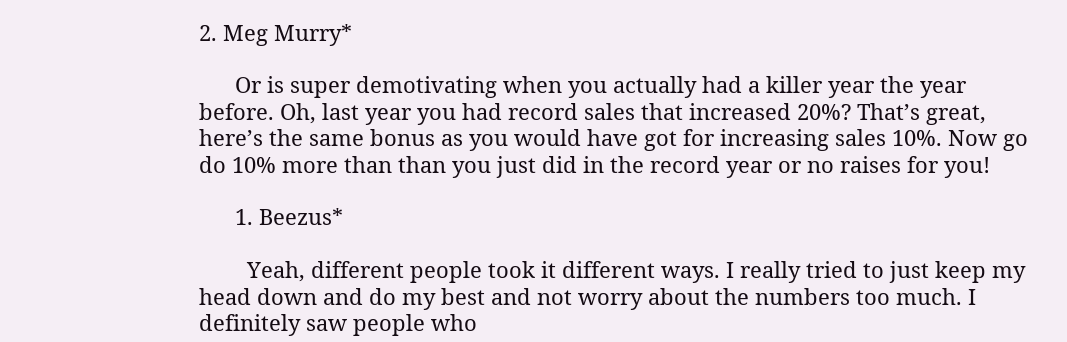2. Meg Murry*

      Or is super demotivating when you actually had a killer year the year before. Oh, last year you had record sales that increased 20%? That’s great, here’s the same bonus as you would have got for increasing sales 10%. Now go do 10% more than than you just did in the record year or no raises for you!

      1. Beezus*

        Yeah, different people took it different ways. I really tried to just keep my head down and do my best and not worry about the numbers too much. I definitely saw people who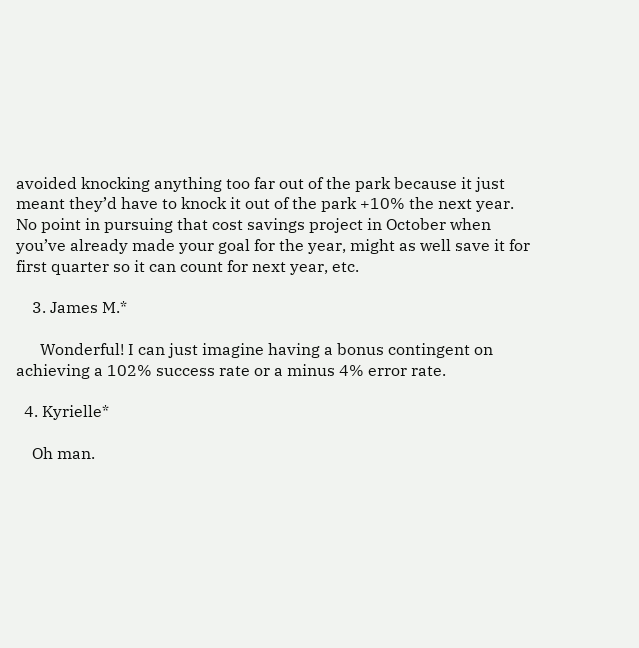avoided knocking anything too far out of the park because it just meant they’d have to knock it out of the park +10% the next year. No point in pursuing that cost savings project in October when you’ve already made your goal for the year, might as well save it for first quarter so it can count for next year, etc.

    3. James M.*

      Wonderful! I can just imagine having a bonus contingent on achieving a 102% success rate or a minus 4% error rate.

  4. Kyrielle*

    Oh man.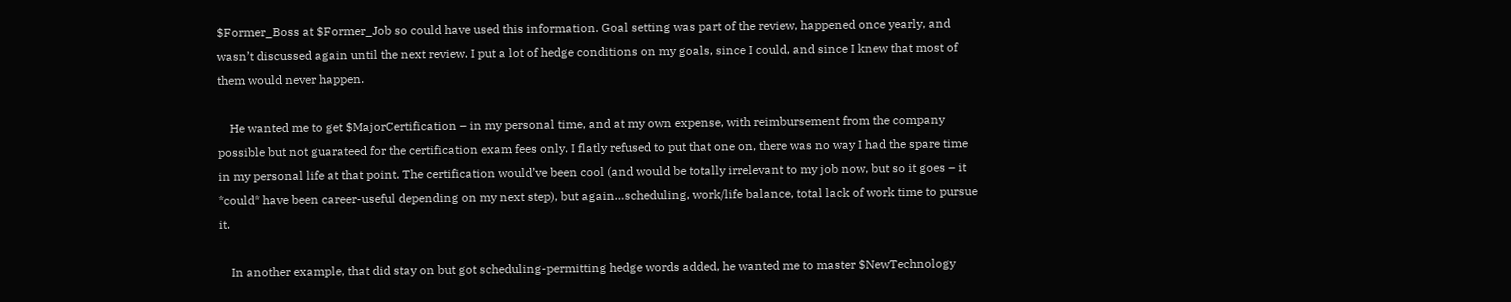$Former_Boss at $Former_Job so could have used this information. Goal setting was part of the review, happened once yearly, and wasn’t discussed again until the next review. I put a lot of hedge conditions on my goals, since I could, and since I knew that most of them would never happen.

    He wanted me to get $MajorCertification – in my personal time, and at my own expense, with reimbursement from the company possible but not guarateed for the certification exam fees only. I flatly refused to put that one on, there was no way I had the spare time in my personal life at that point. The certification would’ve been cool (and would be totally irrelevant to my job now, but so it goes – it *could* have been career-useful depending on my next step), but again…scheduling, work/life balance, total lack of work time to pursue it.

    In another example, that did stay on but got scheduling-permitting hedge words added, he wanted me to master $NewTechnology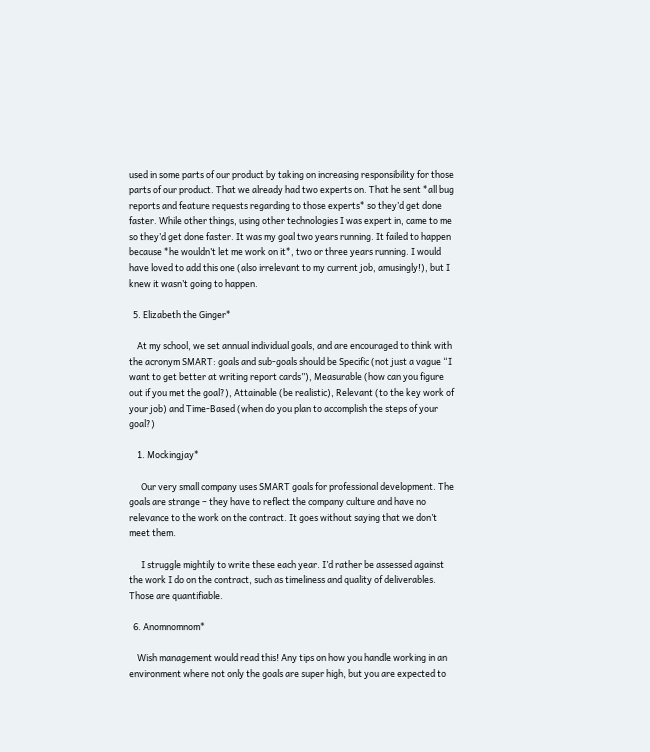used in some parts of our product by taking on increasing responsibility for those parts of our product. That we already had two experts on. That he sent *all bug reports and feature requests regarding to those experts* so they’d get done faster. While other things, using other technologies I was expert in, came to me so they’d get done faster. It was my goal two years running. It failed to happen because *he wouldn’t let me work on it*, two or three years running. I would have loved to add this one (also irrelevant to my current job, amusingly!), but I knew it wasn’t going to happen.

  5. Elizabeth the Ginger*

    At my school, we set annual individual goals, and are encouraged to think with the acronym SMART: goals and sub-goals should be Specific (not just a vague “I want to get better at writing report cards”), Measurable (how can you figure out if you met the goal?), Attainable (be realistic), Relevant (to the key work of your job) and Time-Based (when do you plan to accomplish the steps of your goal?)

    1. Mockingjay*

      Our very small company uses SMART goals for professional development. The goals are strange – they have to reflect the company culture and have no relevance to the work on the contract. It goes without saying that we don’t meet them.

      I struggle mightily to write these each year. I’d rather be assessed against the work I do on the contract, such as timeliness and quality of deliverables. Those are quantifiable.

  6. Anomnomnom*

    Wish management would read this! Any tips on how you handle working in an environment where not only the goals are super high, but you are expected to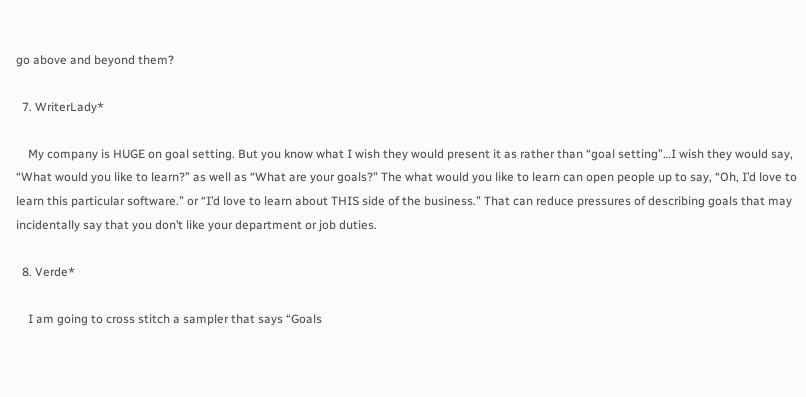go above and beyond them?

  7. WriterLady*

    My company is HUGE on goal setting. But you know what I wish they would present it as rather than “goal setting”…I wish they would say, “What would you like to learn?” as well as “What are your goals?” The what would you like to learn can open people up to say, “Oh, I’d love to learn this particular software.” or “I’d love to learn about THIS side of the business.” That can reduce pressures of describing goals that may incidentally say that you don’t like your department or job duties.

  8. Verde*

    I am going to cross stitch a sampler that says “Goals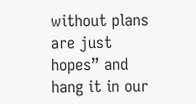without plans are just hopes” and hang it in our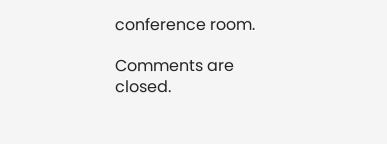conference room.

Comments are closed.